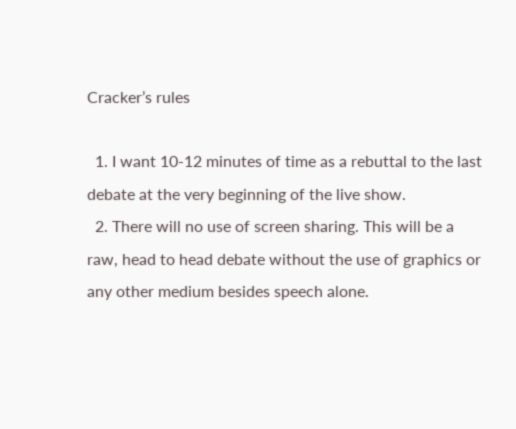Cracker’s rules

  1. I want 10-12 minutes of time as a rebuttal to the last debate at the very beginning of the live show.
  2. There will no use of screen sharing. This will be a raw, head to head debate without the use of graphics or any other medium besides speech alone.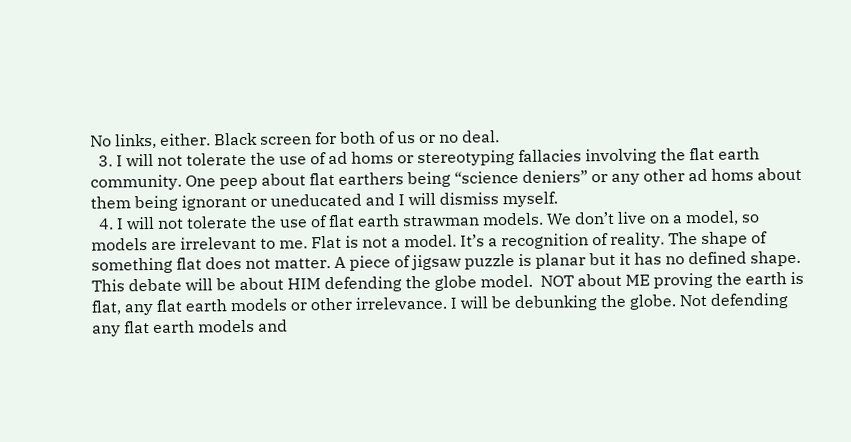No links, either. Black screen for both of us or no deal.
  3. I will not tolerate the use of ad homs or stereotyping fallacies involving the flat earth community. One peep about flat earthers being “science deniers” or any other ad homs about them being ignorant or uneducated and I will dismiss myself.
  4. I will not tolerate the use of flat earth strawman models. We don’t live on a model, so models are irrelevant to me. Flat is not a model. It’s a recognition of reality. The shape of something flat does not matter. A piece of jigsaw puzzle is planar but it has no defined shape. This debate will be about HIM defending the globe model.  NOT about ME proving the earth is flat, any flat earth models or other irrelevance. I will be debunking the globe. Not defending any flat earth models and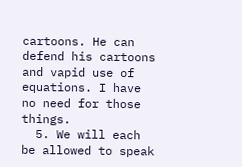cartoons. He can defend his cartoons and vapid use of equations. I have no need for those things.
  5. We will each be allowed to speak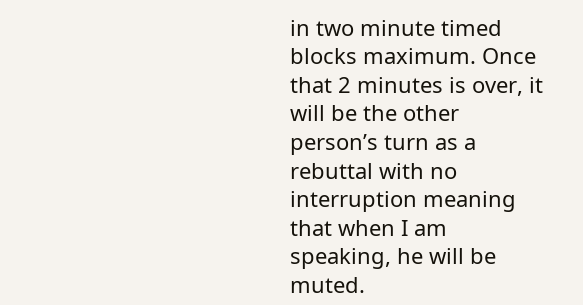in two minute timed blocks maximum. Once that 2 minutes is over, it will be the other person’s turn as a rebuttal with no interruption meaning that when I am speaking, he will be muted.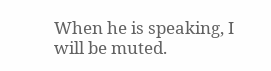When he is speaking, I will be muted.